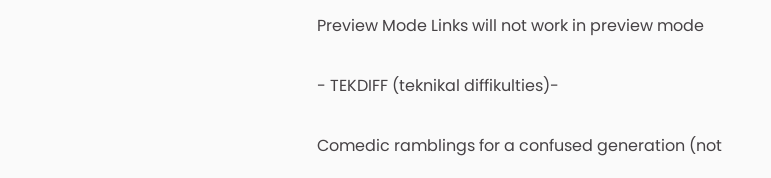Preview Mode Links will not work in preview mode

- TEKDIFF (teknikal diffikulties)-

Comedic ramblings for a confused generation (not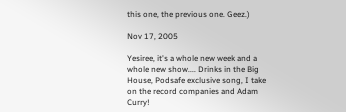this one, the previous one. Geez.)

Nov 17, 2005

Yesiree, it's a whole new week and a whole new show.... Drinks in the Big House, Podsafe exclusive song, I take on the record companies and Adam Curry!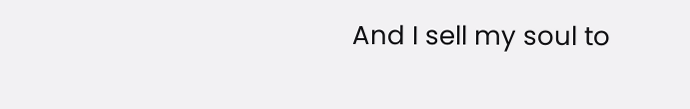And I sell my soul to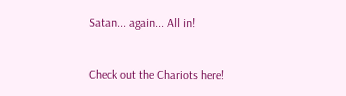Satan... again... All in!


Check out the Chariots here!